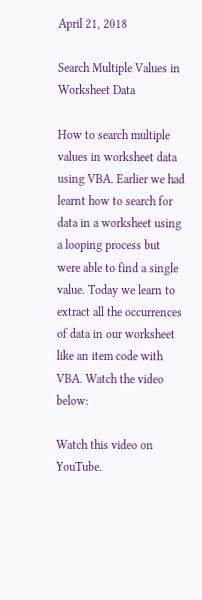April 21, 2018

Search Multiple Values in Worksheet Data

How to search multiple values in worksheet data using VBA. Earlier we had learnt how to search for data in a worksheet using a looping process but were able to find a single value. Today we learn to extract all the occurrences of data in our worksheet like an item code with VBA. Watch the video below:

Watch this video on YouTube.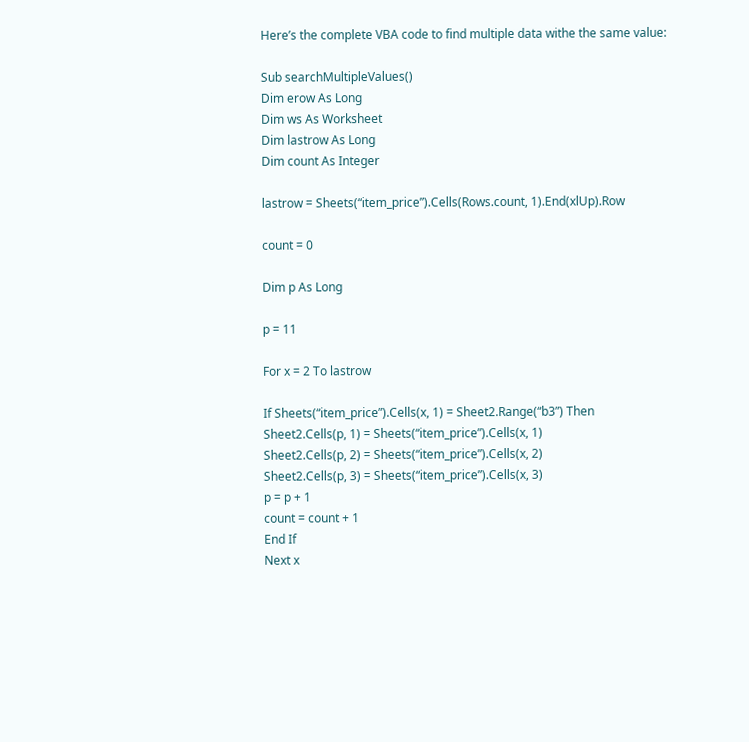Here’s the complete VBA code to find multiple data withe the same value:

Sub searchMultipleValues()
Dim erow As Long
Dim ws As Worksheet
Dim lastrow As Long
Dim count As Integer

lastrow = Sheets(“item_price”).Cells(Rows.count, 1).End(xlUp).Row

count = 0

Dim p As Long

p = 11

For x = 2 To lastrow

If Sheets(“item_price”).Cells(x, 1) = Sheet2.Range(“b3”) Then
Sheet2.Cells(p, 1) = Sheets(“item_price”).Cells(x, 1)
Sheet2.Cells(p, 2) = Sheets(“item_price”).Cells(x, 2)
Sheet2.Cells(p, 3) = Sheets(“item_price”).Cells(x, 3)
p = p + 1
count = count + 1
End If
Next x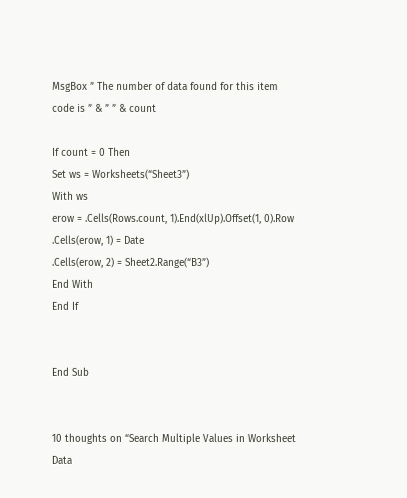MsgBox ” The number of data found for this item code is ” & ” ” & count

If count = 0 Then
Set ws = Worksheets(“Sheet3”)
With ws
erow = .Cells(Rows.count, 1).End(xlUp).Offset(1, 0).Row
.Cells(erow, 1) = Date
.Cells(erow, 2) = Sheet2.Range(“B3”)
End With
End If


End Sub


10 thoughts on “Search Multiple Values in Worksheet Data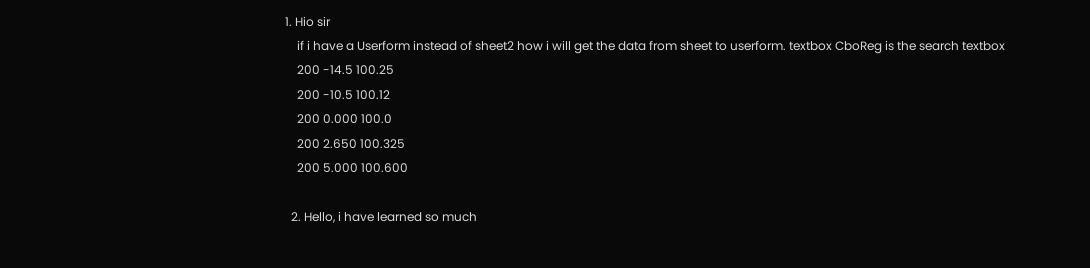1. Hio sir
    if i have a Userform instead of sheet2 how i will get the data from sheet to userform. textbox CboReg is the search textbox
    200 -14.5 100.25
    200 -10.5 100.12
    200 0.000 100.0
    200 2.650 100.325
    200 5.000 100.600

  2. Hello, i have learned so much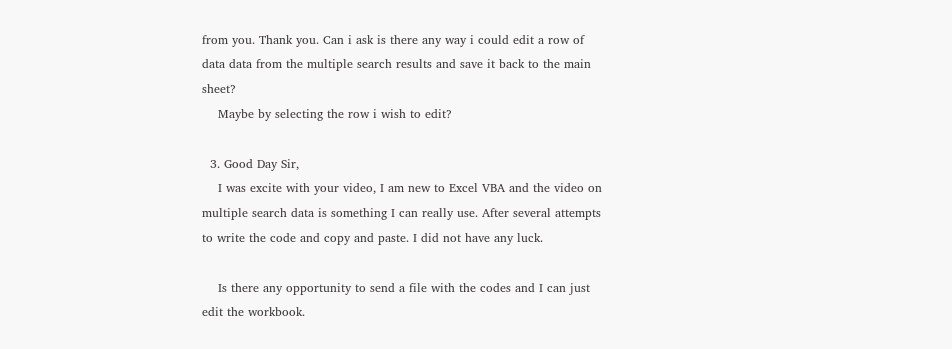from you. Thank you. Can i ask is there any way i could edit a row of data data from the multiple search results and save it back to the main sheet?
    Maybe by selecting the row i wish to edit?

  3. Good Day Sir,
    I was excite with your video, I am new to Excel VBA and the video on multiple search data is something I can really use. After several attempts to write the code and copy and paste. I did not have any luck.

    Is there any opportunity to send a file with the codes and I can just edit the workbook.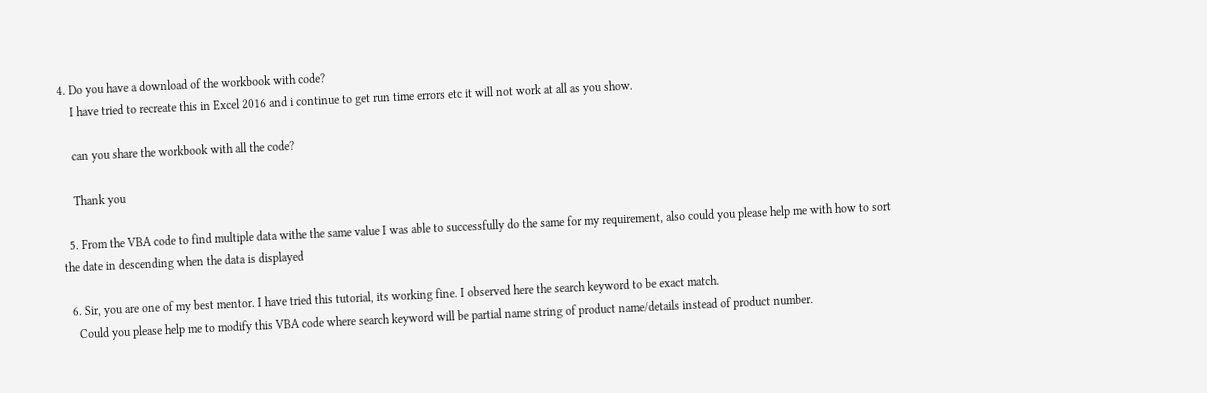4. Do you have a download of the workbook with code?
    I have tried to recreate this in Excel 2016 and i continue to get run time errors etc it will not work at all as you show.

    can you share the workbook with all the code?

    Thank you

  5. From the VBA code to find multiple data withe the same value I was able to successfully do the same for my requirement, also could you please help me with how to sort the date in descending when the data is displayed

  6. Sir, you are one of my best mentor. I have tried this tutorial, its working fine. I observed here the search keyword to be exact match.
    Could you please help me to modify this VBA code where search keyword will be partial name string of product name/details instead of product number.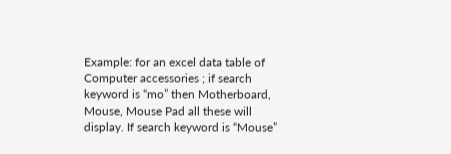Example: for an excel data table of Computer accessories ; if search keyword is “mo” then Motherboard, Mouse, Mouse Pad all these will display. If search keyword is “Mouse”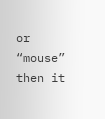or “mouse” then it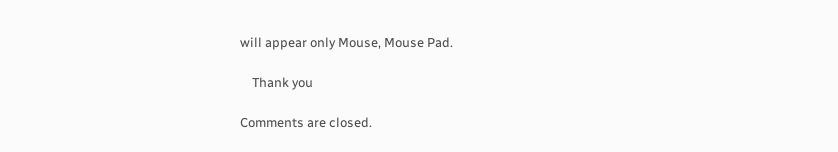will appear only Mouse, Mouse Pad.

    Thank you

Comments are closed.